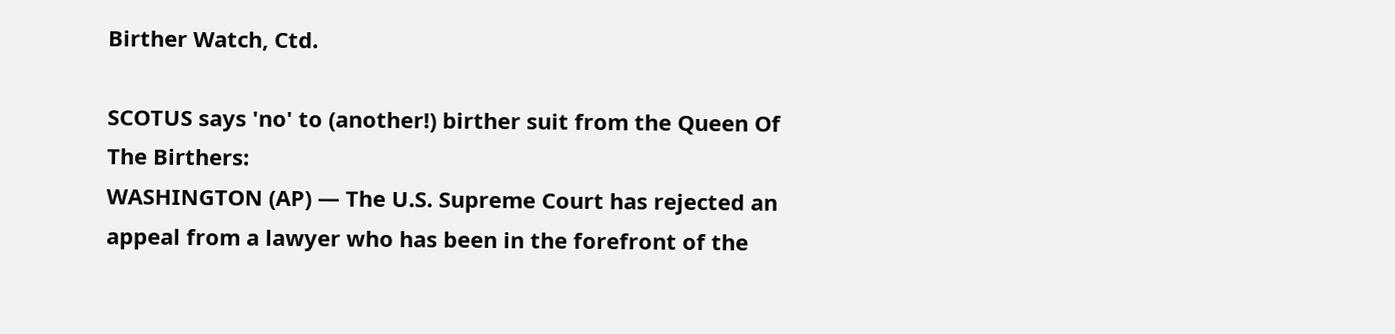Birther Watch, Ctd.

SCOTUS says 'no' to (another!) birther suit from the Queen Of The Birthers:
WASHINGTON (AP) — The U.S. Supreme Court has rejected an appeal from a lawyer who has been in the forefront of the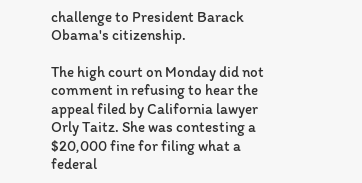challenge to President Barack Obama's citizenship.

The high court on Monday did not comment in refusing to hear the appeal filed by California lawyer Orly Taitz. She was contesting a $20,000 fine for filing what a federal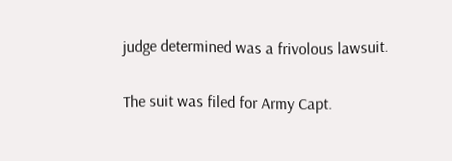judge determined was a frivolous lawsuit.

The suit was filed for Army Capt.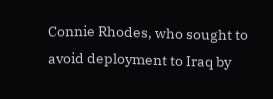Connie Rhodes, who sought to avoid deployment to Iraq by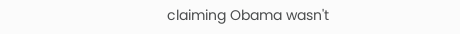claiming Obama wasn't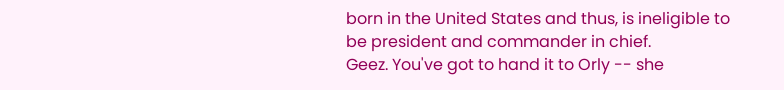born in the United States and thus, is ineligible to be president and commander in chief.
Geez. You've got to hand it to Orly -- she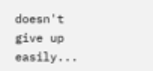doesn't give up easily...